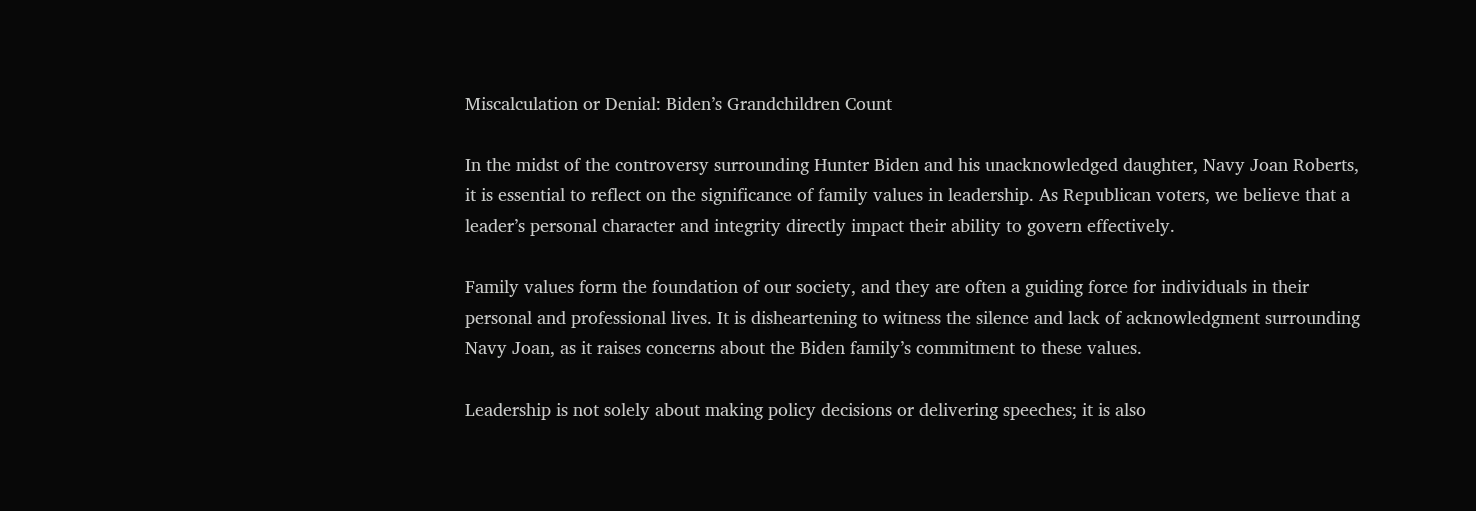Miscalculation or Denial: Biden’s Grandchildren Count

In the midst of the controversy surrounding Hunter Biden and his unacknowledged daughter, Navy Joan Roberts, it is essential to reflect on the significance of family values in leadership. As Republican voters, we believe that a leader’s personal character and integrity directly impact their ability to govern effectively.

Family values form the foundation of our society, and they are often a guiding force for individuals in their personal and professional lives. It is disheartening to witness the silence and lack of acknowledgment surrounding Navy Joan, as it raises concerns about the Biden family’s commitment to these values.

Leadership is not solely about making policy decisions or delivering speeches; it is also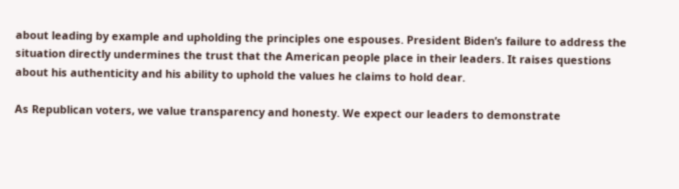about leading by example and upholding the principles one espouses. President Biden’s failure to address the situation directly undermines the trust that the American people place in their leaders. It raises questions about his authenticity and his ability to uphold the values he claims to hold dear.

As Republican voters, we value transparency and honesty. We expect our leaders to demonstrate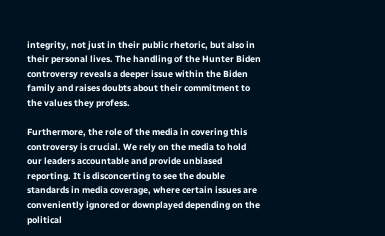integrity, not just in their public rhetoric, but also in their personal lives. The handling of the Hunter Biden controversy reveals a deeper issue within the Biden family and raises doubts about their commitment to the values they profess.

Furthermore, the role of the media in covering this controversy is crucial. We rely on the media to hold our leaders accountable and provide unbiased reporting. It is disconcerting to see the double standards in media coverage, where certain issues are conveniently ignored or downplayed depending on the political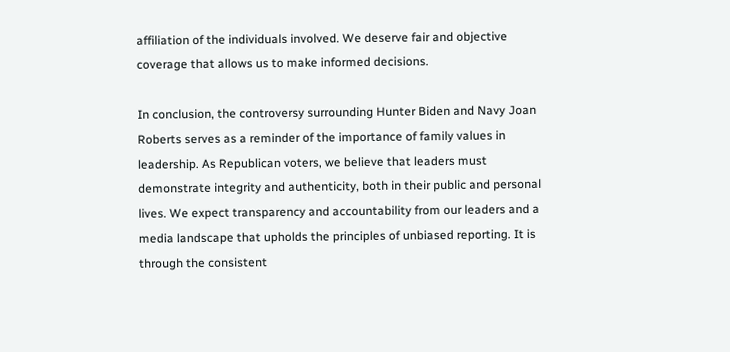affiliation of the individuals involved. We deserve fair and objective coverage that allows us to make informed decisions.

In conclusion, the controversy surrounding Hunter Biden and Navy Joan Roberts serves as a reminder of the importance of family values in leadership. As Republican voters, we believe that leaders must demonstrate integrity and authenticity, both in their public and personal lives. We expect transparency and accountability from our leaders and a media landscape that upholds the principles of unbiased reporting. It is through the consistent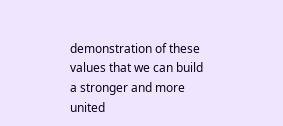demonstration of these values that we can build a stronger and more united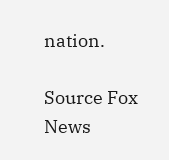nation.

Source Fox News